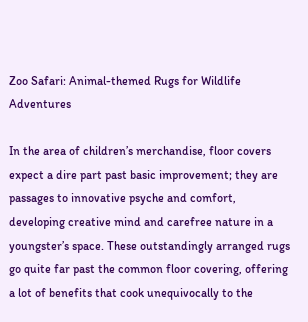Zoo Safari: Animal-themed Rugs for Wildlife Adventures

In the area of children’s merchandise, floor covers expect a dire part past basic improvement; they are passages to innovative psyche and comfort, developing creative mind and carefree nature in a youngster’s space. These outstandingly arranged rugs go quite far past the common floor covering, offering a lot of benefits that cook unequivocally to the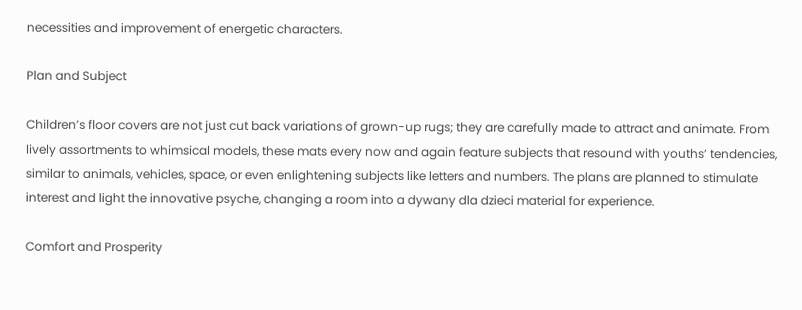necessities and improvement of energetic characters.

Plan and Subject

Children’s floor covers are not just cut back variations of grown-up rugs; they are carefully made to attract and animate. From lively assortments to whimsical models, these mats every now and again feature subjects that resound with youths’ tendencies, similar to animals, vehicles, space, or even enlightening subjects like letters and numbers. The plans are planned to stimulate interest and light the innovative psyche, changing a room into a dywany dla dzieci material for experience.

Comfort and Prosperity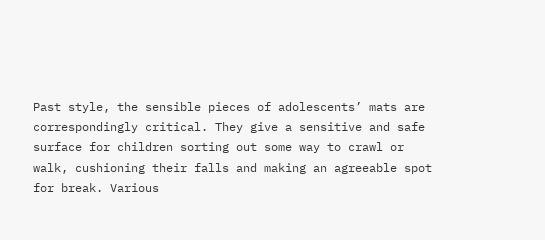Past style, the sensible pieces of adolescents’ mats are correspondingly critical. They give a sensitive and safe surface for children sorting out some way to crawl or walk, cushioning their falls and making an agreeable spot for break. Various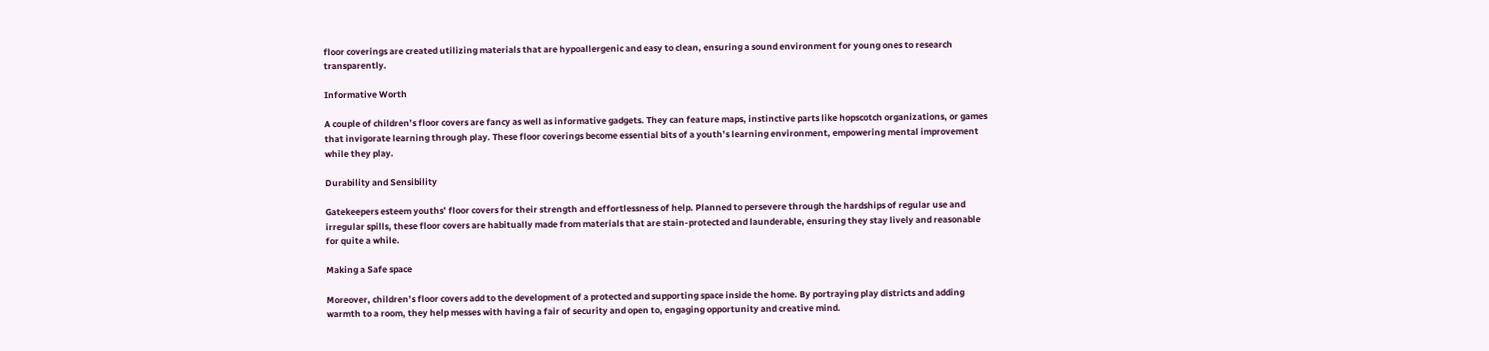floor coverings are created utilizing materials that are hypoallergenic and easy to clean, ensuring a sound environment for young ones to research transparently.

Informative Worth

A couple of children’s floor covers are fancy as well as informative gadgets. They can feature maps, instinctive parts like hopscotch organizations, or games that invigorate learning through play. These floor coverings become essential bits of a youth’s learning environment, empowering mental improvement while they play.

Durability and Sensibility

Gatekeepers esteem youths’ floor covers for their strength and effortlessness of help. Planned to persevere through the hardships of regular use and irregular spills, these floor covers are habitually made from materials that are stain-protected and launderable, ensuring they stay lively and reasonable for quite a while.

Making a Safe space

Moreover, children’s floor covers add to the development of a protected and supporting space inside the home. By portraying play districts and adding warmth to a room, they help messes with having a fair of security and open to, engaging opportunity and creative mind.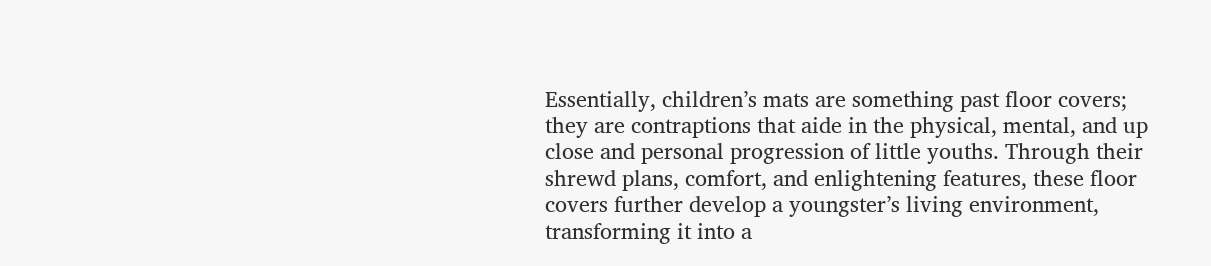Essentially, children’s mats are something past floor covers; they are contraptions that aide in the physical, mental, and up close and personal progression of little youths. Through their shrewd plans, comfort, and enlightening features, these floor covers further develop a youngster’s living environment, transforming it into a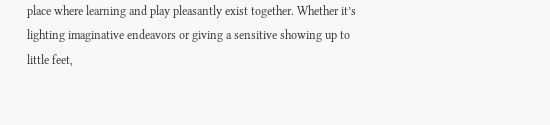place where learning and play pleasantly exist together. Whether it’s lighting imaginative endeavors or giving a sensitive showing up to little feet,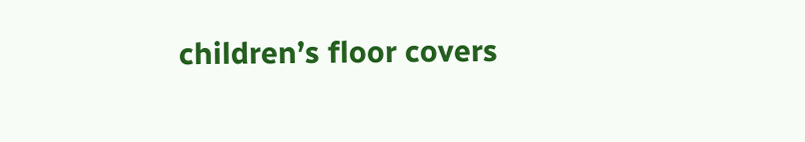children’s floor covers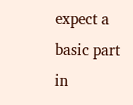expect a basic part in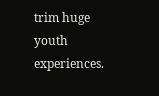trim huge youth experiences.